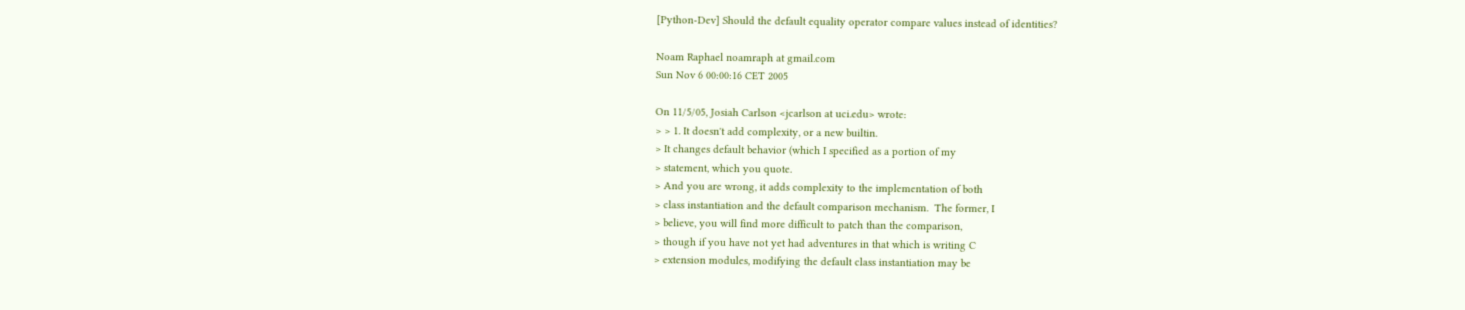[Python-Dev] Should the default equality operator compare values instead of identities?

Noam Raphael noamraph at gmail.com
Sun Nov 6 00:00:16 CET 2005

On 11/5/05, Josiah Carlson <jcarlson at uci.edu> wrote:
> > 1. It doesn't add complexity, or a new builtin.
> It changes default behavior (which I specified as a portion of my
> statement, which you quote.
> And you are wrong, it adds complexity to the implementation of both
> class instantiation and the default comparison mechanism.  The former, I
> believe, you will find more difficult to patch than the comparison,
> though if you have not yet had adventures in that which is writing C
> extension modules, modifying the default class instantiation may be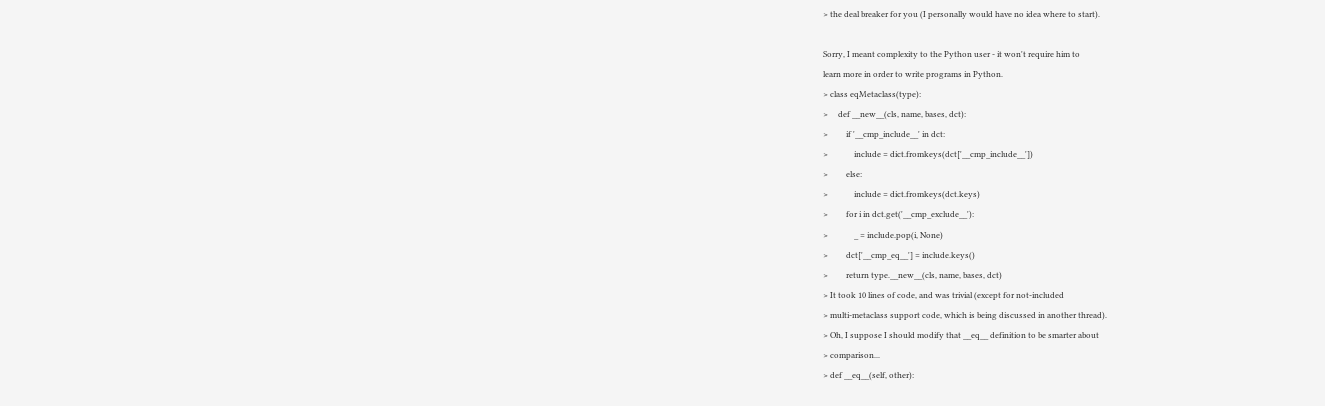> the deal breaker for you (I personally would have no idea where to start).

Sorry, I meant complexity to the Python user - it won't require him to
learn more in order to write programs in Python.
> class eqMetaclass(type):
>     def __new__(cls, name, bases, dct):
>         if '__cmp_include__' in dct:
>             include = dict.fromkeys(dct['__cmp_include__'])
>         else:
>             include = dict.fromkeys(dct.keys)
>         for i in dct.get('__cmp_exclude__'):
>             _ = include.pop(i, None)
>         dct['__cmp_eq__'] = include.keys()
>         return type.__new__(cls, name, bases, dct)
> It took 10 lines of code, and was trivial (except for not-included
> multi-metaclass support code, which is being discussed in another thread).
> Oh, I suppose I should modify that __eq__ definition to be smarter about
> comparison...
> def __eq__(self, other):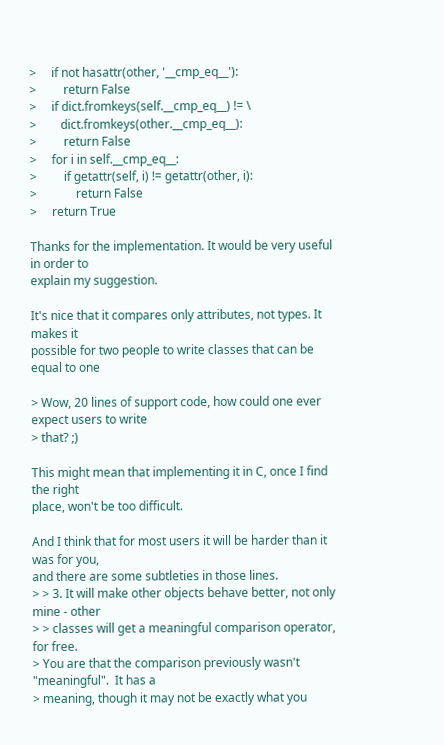>     if not hasattr(other, '__cmp_eq__'):
>         return False
>     if dict.fromkeys(self.__cmp_eq__) != \
>        dict.fromkeys(other.__cmp_eq__):
>         return False
>     for i in self.__cmp_eq__:
>         if getattr(self, i) != getattr(other, i):
>             return False
>     return True

Thanks for the implementation. It would be very useful in order to
explain my suggestion.

It's nice that it compares only attributes, not types. It makes it
possible for two people to write classes that can be equal to one

> Wow, 20 lines of support code, how could one ever expect users to write
> that? ;)

This might mean that implementing it in C, once I find the right
place, won't be too difficult.

And I think that for most users it will be harder than it was for you,
and there are some subtleties in those lines.
> > 3. It will make other objects behave better, not only mine - other
> > classes will get a meaningful comparison operator, for free.
> You are that the comparison previously wasn't "meaningful".  It has a
> meaning, though it may not be exactly what you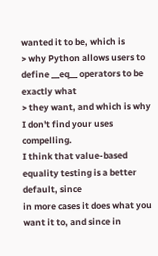wanted it to be, which is
> why Python allows users to define __eq__ operators to be exactly what
> they want, and which is why I don't find your uses compelling.
I think that value-based equality testing is a better default, since
in more cases it does what you want it to, and since in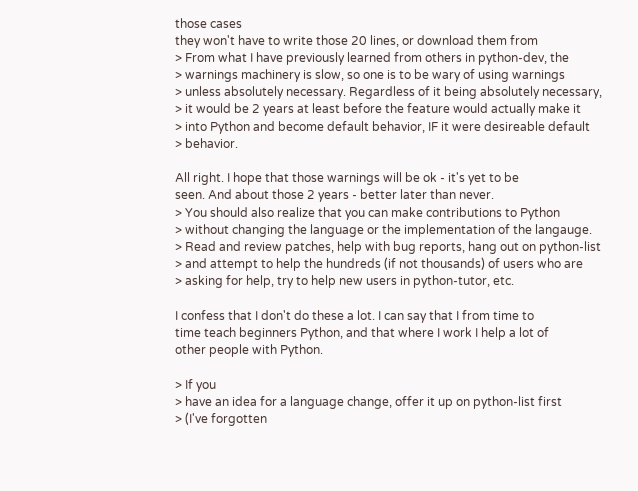those cases
they won't have to write those 20 lines, or download them from
> From what I have previously learned from others in python-dev, the
> warnings machinery is slow, so one is to be wary of using warnings
> unless absolutely necessary. Regardless of it being absolutely necessary,
> it would be 2 years at least before the feature would actually make it
> into Python and become default behavior, IF it were desireable default
> behavior.

All right. I hope that those warnings will be ok - it's yet to be
seen. And about those 2 years - better later than never.
> You should also realize that you can make contributions to Python
> without changing the language or the implementation of the langauge.
> Read and review patches, help with bug reports, hang out on python-list
> and attempt to help the hundreds (if not thousands) of users who are
> asking for help, try to help new users in python-tutor, etc.

I confess that I don't do these a lot. I can say that I from time to
time teach beginners Python, and that where I work I help a lot of
other people with Python.

> If you
> have an idea for a language change, offer it up on python-list first
> (I've forgotten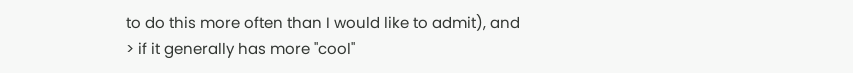to do this more often than I would like to admit), and
> if it generally has more "cool"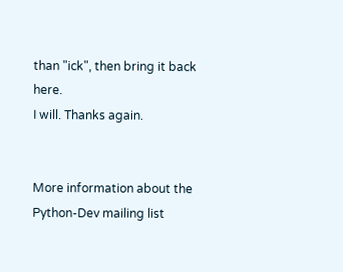than "ick", then bring it back here.
I will. Thanks again.


More information about the Python-Dev mailing list